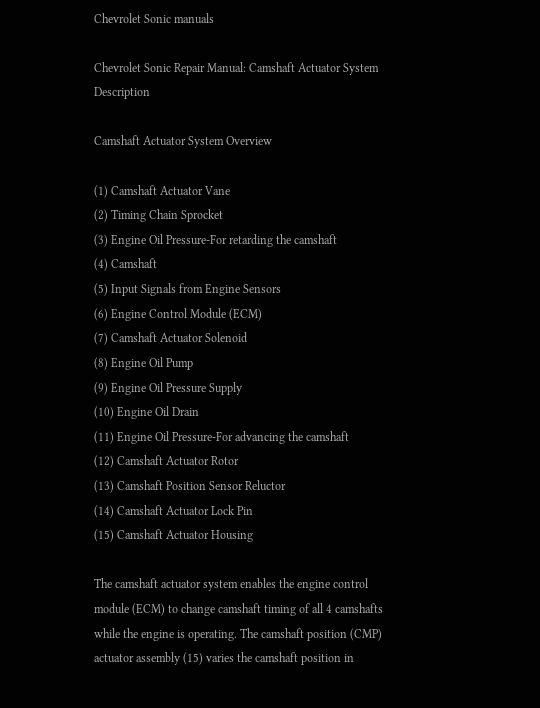Chevrolet Sonic manuals

Chevrolet Sonic Repair Manual: Camshaft Actuator System Description

Camshaft Actuator System Overview

(1) Camshaft Actuator Vane
(2) Timing Chain Sprocket
(3) Engine Oil Pressure-For retarding the camshaft
(4) Camshaft
(5) Input Signals from Engine Sensors
(6) Engine Control Module (ECM)
(7) Camshaft Actuator Solenoid
(8) Engine Oil Pump
(9) Engine Oil Pressure Supply
(10) Engine Oil Drain
(11) Engine Oil Pressure-For advancing the camshaft
(12) Camshaft Actuator Rotor
(13) Camshaft Position Sensor Reluctor
(14) Camshaft Actuator Lock Pin
(15) Camshaft Actuator Housing

The camshaft actuator system enables the engine control module (ECM) to change camshaft timing of all 4 camshafts while the engine is operating. The camshaft position (CMP) actuator assembly (15) varies the camshaft position in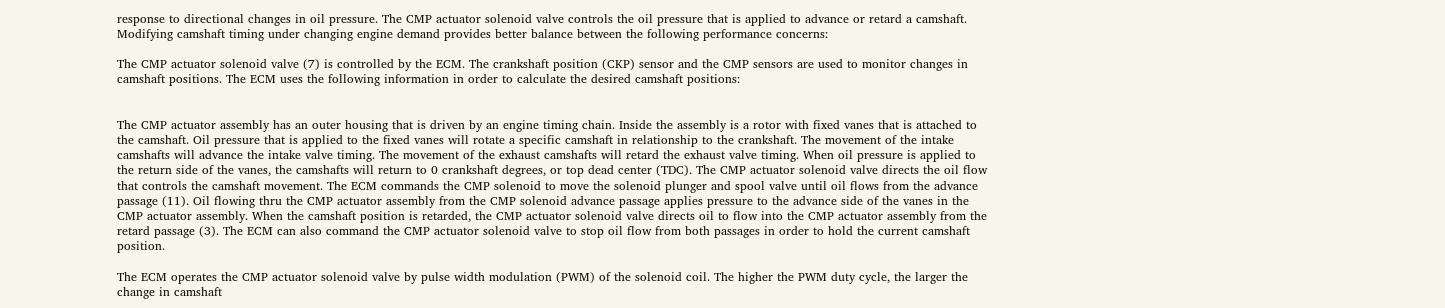response to directional changes in oil pressure. The CMP actuator solenoid valve controls the oil pressure that is applied to advance or retard a camshaft. Modifying camshaft timing under changing engine demand provides better balance between the following performance concerns:

The CMP actuator solenoid valve (7) is controlled by the ECM. The crankshaft position (CKP) sensor and the CMP sensors are used to monitor changes in camshaft positions. The ECM uses the following information in order to calculate the desired camshaft positions:


The CMP actuator assembly has an outer housing that is driven by an engine timing chain. Inside the assembly is a rotor with fixed vanes that is attached to the camshaft. Oil pressure that is applied to the fixed vanes will rotate a specific camshaft in relationship to the crankshaft. The movement of the intake camshafts will advance the intake valve timing. The movement of the exhaust camshafts will retard the exhaust valve timing. When oil pressure is applied to the return side of the vanes, the camshafts will return to 0 crankshaft degrees, or top dead center (TDC). The CMP actuator solenoid valve directs the oil flow that controls the camshaft movement. The ECM commands the CMP solenoid to move the solenoid plunger and spool valve until oil flows from the advance passage (11). Oil flowing thru the CMP actuator assembly from the CMP solenoid advance passage applies pressure to the advance side of the vanes in the CMP actuator assembly. When the camshaft position is retarded, the CMP actuator solenoid valve directs oil to flow into the CMP actuator assembly from the retard passage (3). The ECM can also command the CMP actuator solenoid valve to stop oil flow from both passages in order to hold the current camshaft position.

The ECM operates the CMP actuator solenoid valve by pulse width modulation (PWM) of the solenoid coil. The higher the PWM duty cycle, the larger the change in camshaft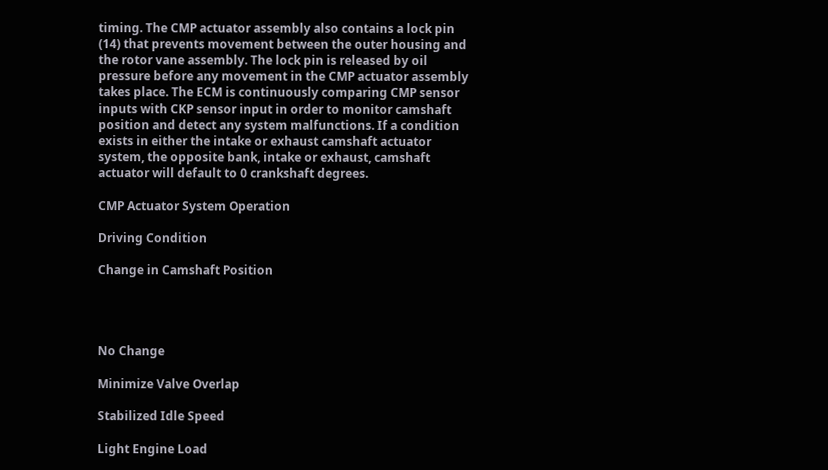timing. The CMP actuator assembly also contains a lock pin (14) that prevents movement between the outer housing and the rotor vane assembly. The lock pin is released by oil pressure before any movement in the CMP actuator assembly takes place. The ECM is continuously comparing CMP sensor inputs with CKP sensor input in order to monitor camshaft position and detect any system malfunctions. If a condition exists in either the intake or exhaust camshaft actuator system, the opposite bank, intake or exhaust, camshaft actuator will default to 0 crankshaft degrees.

CMP Actuator System Operation

Driving Condition

Change in Camshaft Position




No Change

Minimize Valve Overlap

Stabilized Idle Speed

Light Engine Load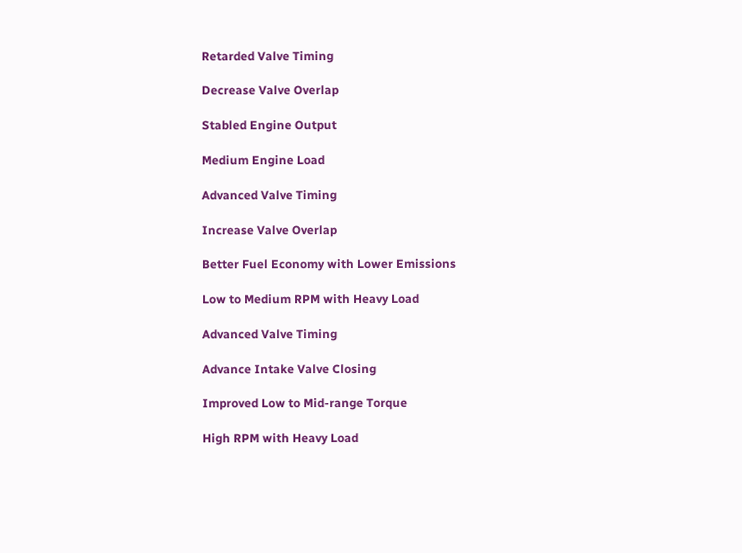Retarded Valve Timing

Decrease Valve Overlap

Stabled Engine Output

Medium Engine Load

Advanced Valve Timing

Increase Valve Overlap

Better Fuel Economy with Lower Emissions

Low to Medium RPM with Heavy Load

Advanced Valve Timing

Advance Intake Valve Closing

Improved Low to Mid-range Torque

High RPM with Heavy Load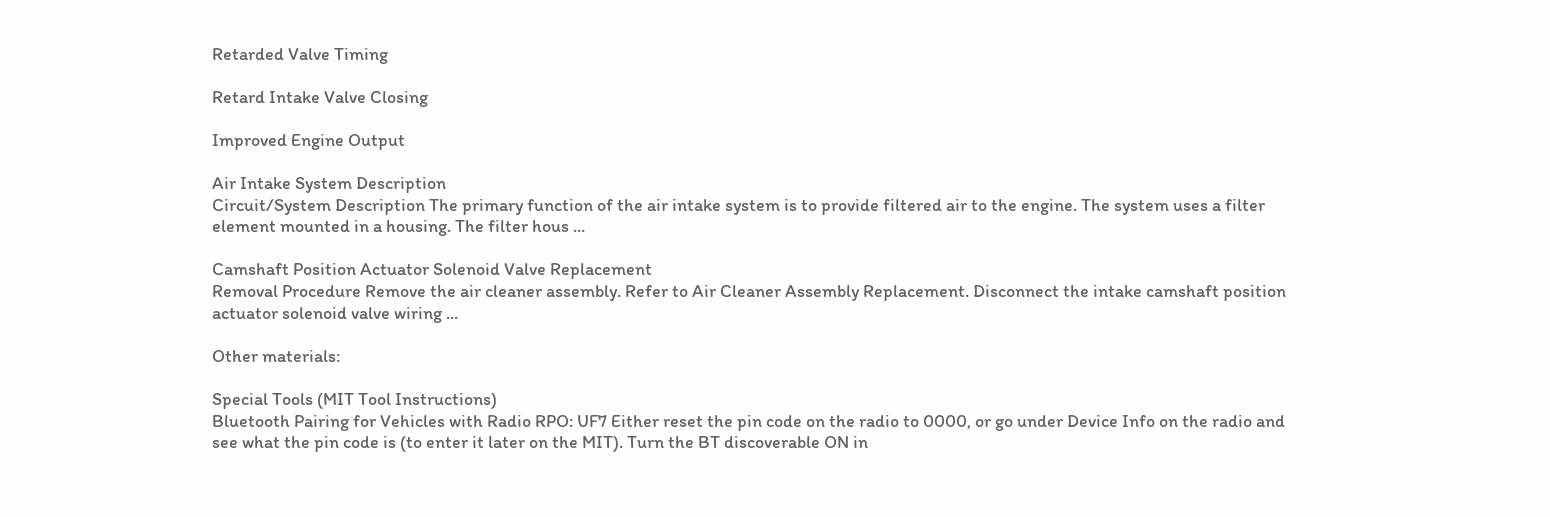Retarded Valve Timing

Retard Intake Valve Closing

Improved Engine Output

Air Intake System Description
Circuit/System Description The primary function of the air intake system is to provide filtered air to the engine. The system uses a filter element mounted in a housing. The filter hous ...

Camshaft Position Actuator Solenoid Valve Replacement
Removal Procedure Remove the air cleaner assembly. Refer to Air Cleaner Assembly Replacement. Disconnect the intake camshaft position actuator solenoid valve wiring ...

Other materials:

Special Tools (MIT Tool Instructions)
Bluetooth Pairing for Vehicles with Radio RPO: UF7 Either reset the pin code on the radio to 0000, or go under Device Info on the radio and see what the pin code is (to enter it later on the MIT). Turn the BT discoverable ON in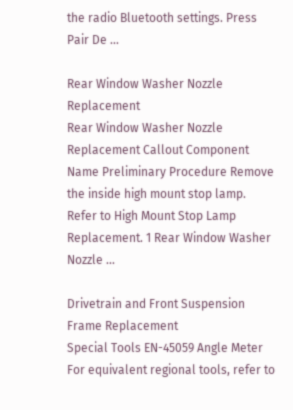the radio Bluetooth settings. Press Pair De ...

Rear Window Washer Nozzle Replacement
Rear Window Washer Nozzle Replacement Callout Component Name Preliminary Procedure Remove the inside high mount stop lamp. Refer to High Mount Stop Lamp Replacement. 1 Rear Window Washer Nozzle ...

Drivetrain and Front Suspension Frame Replacement
Special Tools EN-45059 Angle Meter For equivalent regional tools, refer to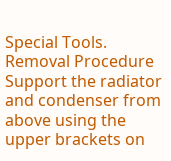Special Tools. Removal Procedure Support the radiator and condenser from above using the upper brackets on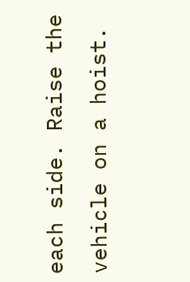each side. Raise the vehicle on a hoist.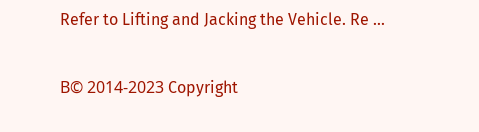Refer to Lifting and Jacking the Vehicle. Re ...

В© 2014-2023 Copyright